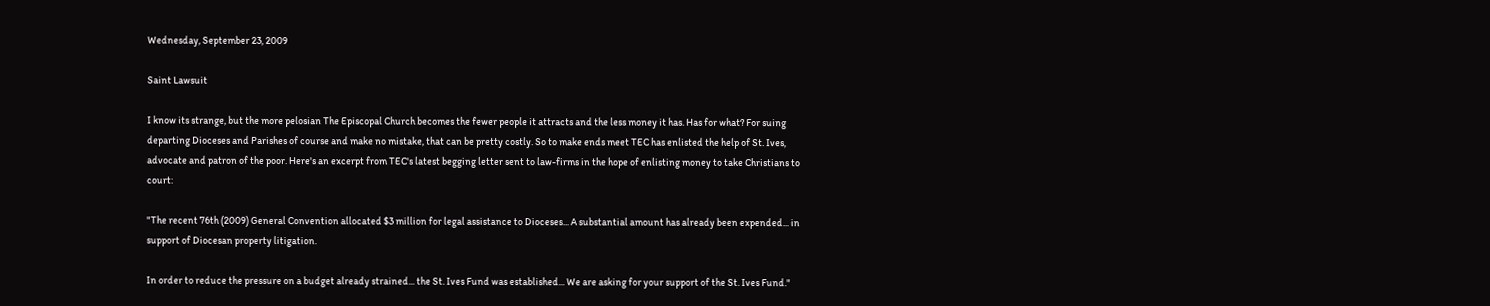Wednesday, September 23, 2009

Saint Lawsuit

I know its strange, but the more pelosian The Episcopal Church becomes the fewer people it attracts and the less money it has. Has for what? For suing departing Dioceses and Parishes of course and make no mistake, that can be pretty costly. So to make ends meet TEC has enlisted the help of St. Ives, advocate and patron of the poor. Here's an excerpt from TEC's latest begging letter sent to law-firms in the hope of enlisting money to take Christians to court:

"The recent 76th (2009) General Convention allocated $3 million for legal assistance to Dioceses... A substantial amount has already been expended... in support of Diocesan property litigation.

In order to reduce the pressure on a budget already strained... the St. Ives Fund was established... We are asking for your support of the St. Ives Fund."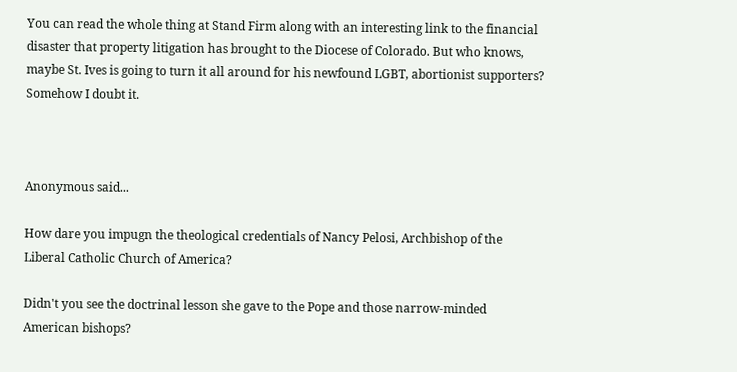You can read the whole thing at Stand Firm along with an interesting link to the financial disaster that property litigation has brought to the Diocese of Colorado. But who knows, maybe St. Ives is going to turn it all around for his newfound LGBT, abortionist supporters? Somehow I doubt it.



Anonymous said...

How dare you impugn the theological credentials of Nancy Pelosi, Archbishop of the Liberal Catholic Church of America?

Didn't you see the doctrinal lesson she gave to the Pope and those narrow-minded American bishops?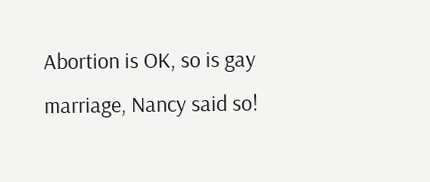Abortion is OK, so is gay marriage, Nancy said so!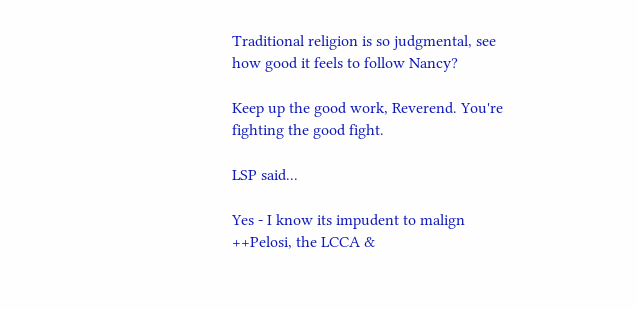Traditional religion is so judgmental, see how good it feels to follow Nancy?

Keep up the good work, Reverend. You're fighting the good fight.

LSP said...

Yes - I know its impudent to malign ++Pelosi, the LCCA &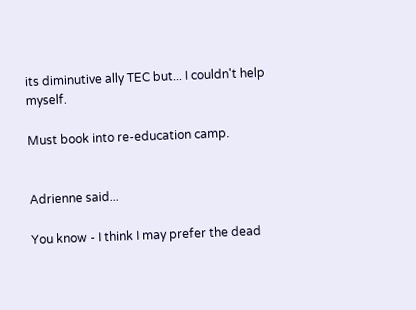its diminutive ally TEC but... I couldn't help myself.

Must book into re-education camp.


Adrienne said...

You know - I think I may prefer the dead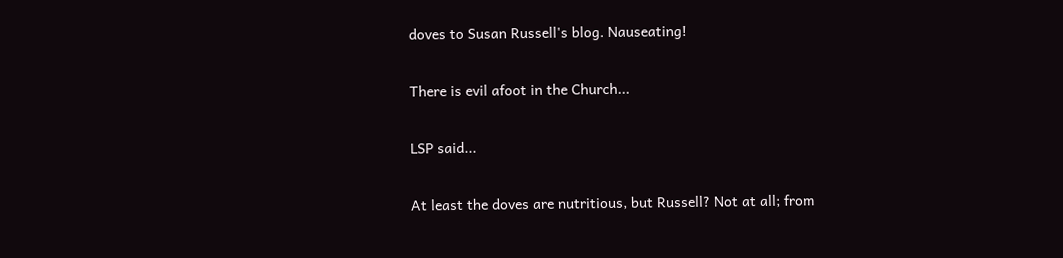doves to Susan Russell's blog. Nauseating!

There is evil afoot in the Church...

LSP said...

At least the doves are nutritious, but Russell? Not at all; from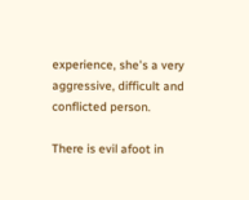experience, she's a very aggressive, difficult and conflicted person.

There is evil afoot in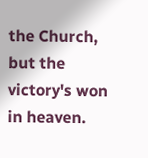the Church, but the victory's won in heaven.